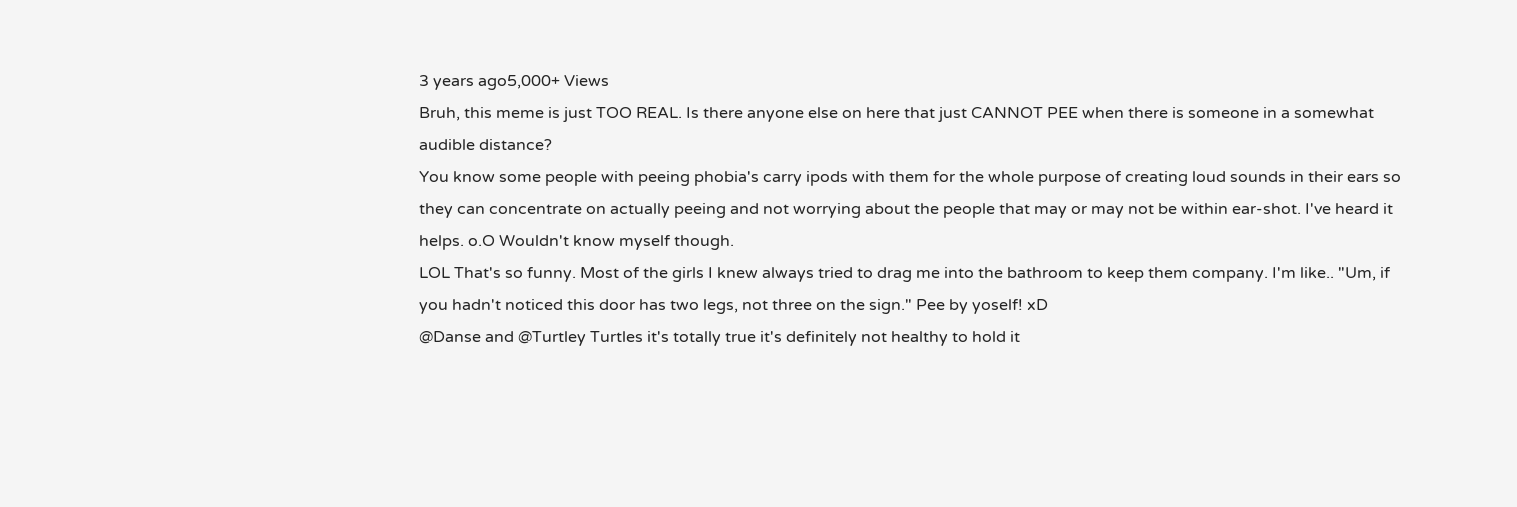3 years ago5,000+ Views
Bruh, this meme is just TOO REAL. Is there anyone else on here that just CANNOT PEE when there is someone in a somewhat audible distance?
You know some people with peeing phobia's carry ipods with them for the whole purpose of creating loud sounds in their ears so they can concentrate on actually peeing and not worrying about the people that may or may not be within ear-shot. I've heard it helps. o.O Wouldn't know myself though.
LOL That's so funny. Most of the girls I knew always tried to drag me into the bathroom to keep them company. I'm like.. "Um, if you hadn't noticed this door has two legs, not three on the sign." Pee by yoself! xD
@Danse and @Turtley Turtles it's totally true it's definitely not healthy to hold it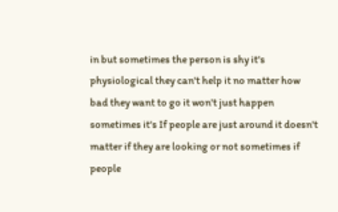in but sometimes the person is shy it's physiological they can't help it no matter how bad they want to go it won't just happen sometimes it's If people are just around it doesn't matter if they are looking or not sometimes if people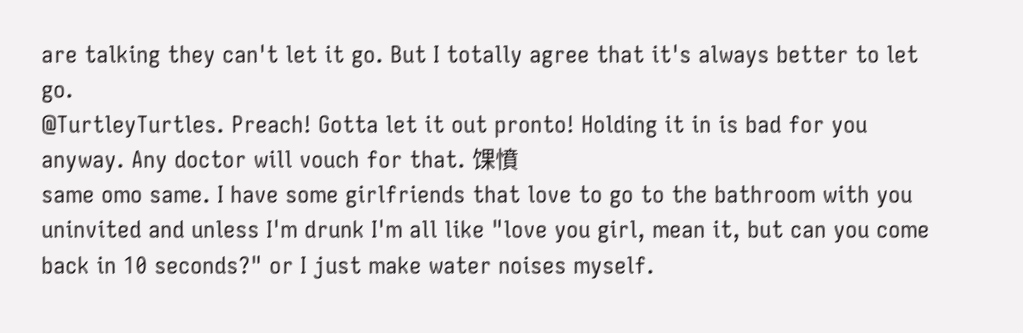are talking they can't let it go. But I totally agree that it's always better to let go.
@TurtleyTurtles. Preach! Gotta let it out pronto! Holding it in is bad for you anyway. Any doctor will vouch for that. 馃憤
same omo same. I have some girlfriends that love to go to the bathroom with you uninvited and unless I'm drunk I'm all like "love you girl, mean it, but can you come back in 10 seconds?" or I just make water noises myself.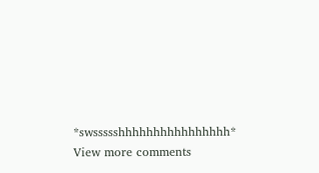*swssssshhhhhhhhhhhhhhhh*
View more comments